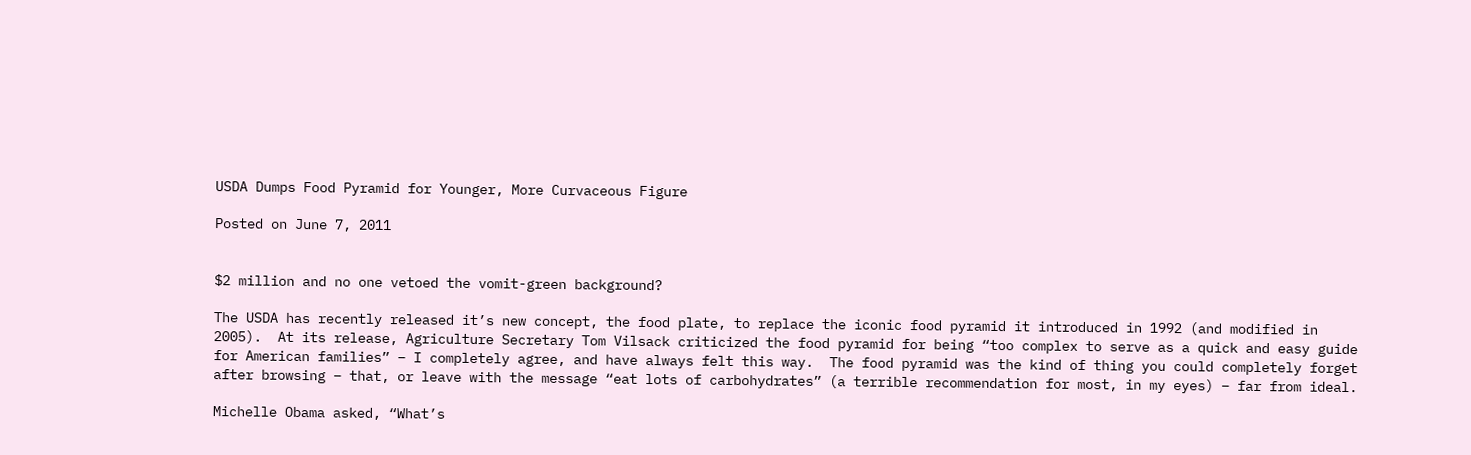USDA Dumps Food Pyramid for Younger, More Curvaceous Figure

Posted on June 7, 2011


$2 million and no one vetoed the vomit-green background?

The USDA has recently released it’s new concept, the food plate, to replace the iconic food pyramid it introduced in 1992 (and modified in 2005).  At its release, Agriculture Secretary Tom Vilsack criticized the food pyramid for being “too complex to serve as a quick and easy guide for American families” – I completely agree, and have always felt this way.  The food pyramid was the kind of thing you could completely forget after browsing – that, or leave with the message “eat lots of carbohydrates” (a terrible recommendation for most, in my eyes) – far from ideal.

Michelle Obama asked, “What’s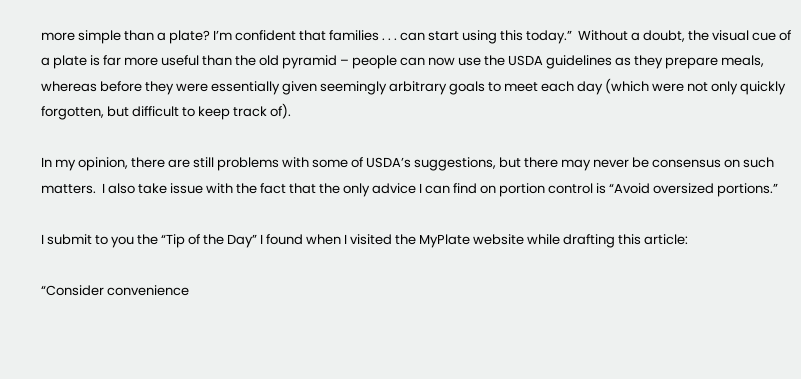more simple than a plate? I’m confident that families . . . can start using this today.”  Without a doubt, the visual cue of a plate is far more useful than the old pyramid – people can now use the USDA guidelines as they prepare meals, whereas before they were essentially given seemingly arbitrary goals to meet each day (which were not only quickly forgotten, but difficult to keep track of).

In my opinion, there are still problems with some of USDA’s suggestions, but there may never be consensus on such matters.  I also take issue with the fact that the only advice I can find on portion control is “Avoid oversized portions.”

I submit to you the “Tip of the Day” I found when I visited the MyPlate website while drafting this article:

“Consider convenience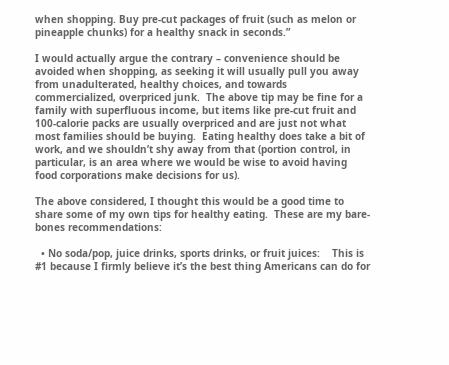when shopping. Buy pre-cut packages of fruit (such as melon or pineapple chunks) for a healthy snack in seconds.”

I would actually argue the contrary – convenience should be avoided when shopping, as seeking it will usually pull you away from unadulterated, healthy choices, and towards commercialized, overpriced junk.  The above tip may be fine for a family with superfluous income, but items like pre-cut fruit and 100-calorie packs are usually overpriced and are just not what most families should be buying.  Eating healthy does take a bit of work, and we shouldn’t shy away from that (portion control, in particular, is an area where we would be wise to avoid having food corporations make decisions for us).

The above considered, I thought this would be a good time to share some of my own tips for healthy eating.  These are my bare-bones recommendations:

  • No soda/pop, juice drinks, sports drinks, or fruit juices:    This is #1 because I firmly believe it’s the best thing Americans can do for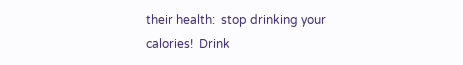their health:  stop drinking your calories!  Drink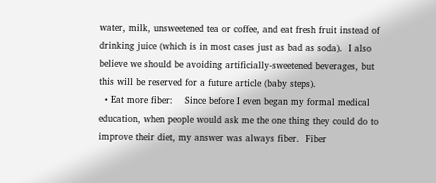water, milk, unsweetened tea or coffee, and eat fresh fruit instead of drinking juice (which is in most cases just as bad as soda).  I also believe we should be avoiding artificially-sweetened beverages, but this will be reserved for a future article (baby steps).
  • Eat more fiber:    Since before I even began my formal medical education, when people would ask me the one thing they could do to improve their diet, my answer was always fiber.  Fiber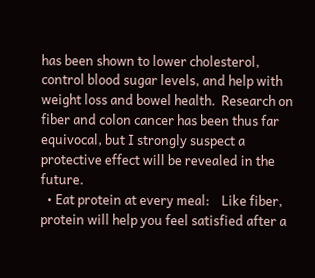has been shown to lower cholesterol, control blood sugar levels, and help with weight loss and bowel health.  Research on fiber and colon cancer has been thus far equivocal, but I strongly suspect a protective effect will be revealed in the future.
  • Eat protein at every meal:    Like fiber, protein will help you feel satisfied after a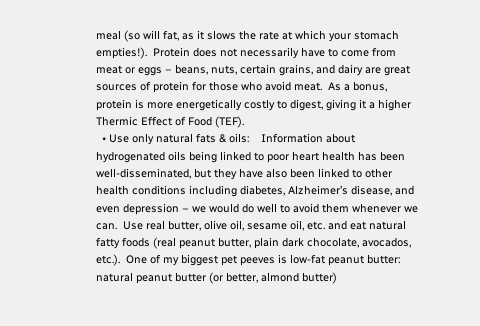meal (so will fat, as it slows the rate at which your stomach empties!).  Protein does not necessarily have to come from meat or eggs – beans, nuts, certain grains, and dairy are great sources of protein for those who avoid meat.  As a bonus, protein is more energetically costly to digest, giving it a higher Thermic Effect of Food (TEF).
  • Use only natural fats & oils:    Information about hydrogenated oils being linked to poor heart health has been well-disseminated, but they have also been linked to other health conditions including diabetes, Alzheimer’s disease, and even depression – we would do well to avoid them whenever we can.  Use real butter, olive oil, sesame oil, etc. and eat natural fatty foods (real peanut butter, plain dark chocolate, avocados, etc.).  One of my biggest pet peeves is low-fat peanut butter:  natural peanut butter (or better, almond butter)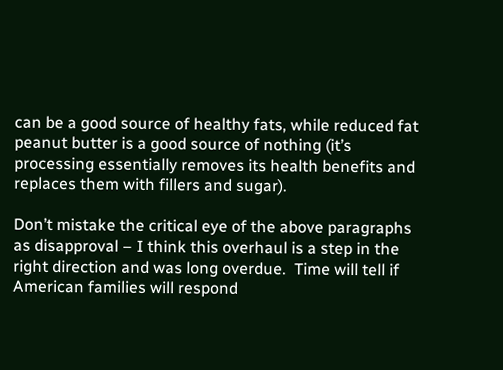can be a good source of healthy fats, while reduced fat peanut butter is a good source of nothing (it’s processing essentially removes its health benefits and replaces them with fillers and sugar).

Don’t mistake the critical eye of the above paragraphs as disapproval – I think this overhaul is a step in the right direction and was long overdue.  Time will tell if American families will respond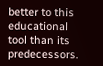better to this educational tool than its predecessors.